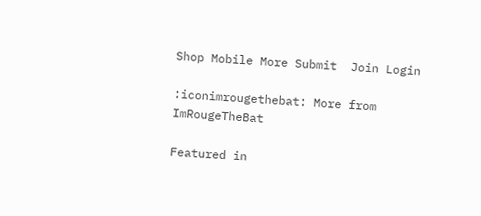Shop Mobile More Submit  Join Login

:iconimrougethebat: More from ImRougeTheBat

Featured in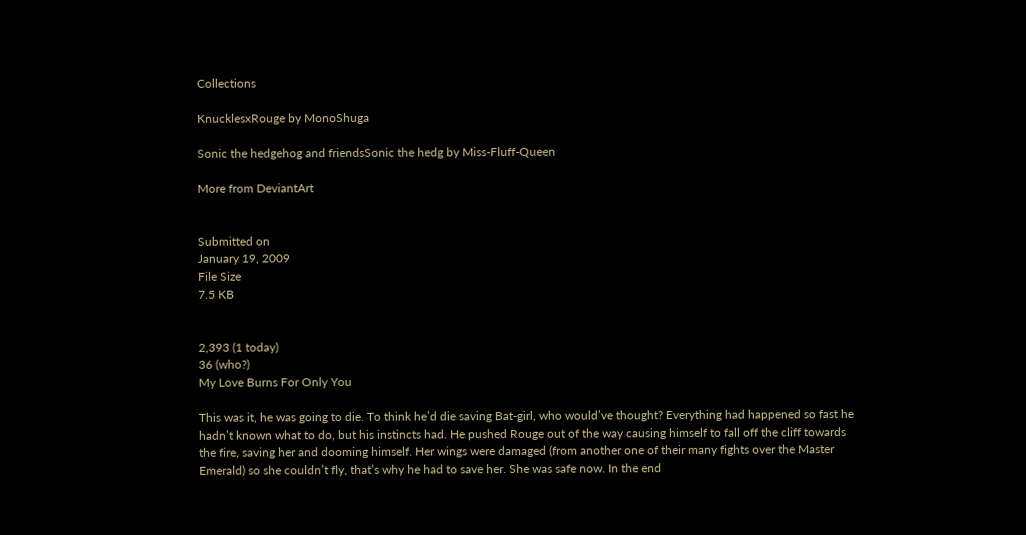Collections

KnucklesxRouge by MonoShuga

Sonic the hedgehog and friendsSonic the hedg by Miss-Fluff-Queen

More from DeviantArt


Submitted on
January 19, 2009
File Size
7.5 KB


2,393 (1 today)
36 (who?)
My Love Burns For Only You

This was it, he was going to die. To think he’d die saving Bat-girl, who would’ve thought? Everything had happened so fast he hadn’t known what to do, but his instincts had. He pushed Rouge out of the way causing himself to fall off the cliff towards the fire, saving her and dooming himself. Her wings were damaged (from another one of their many fights over the Master Emerald) so she couldn’t fly, that’s why he had to save her. She was safe now. In the end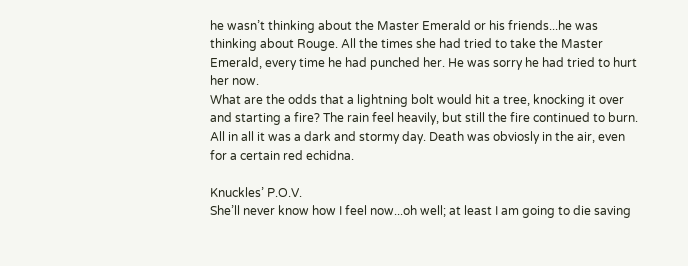he wasn’t thinking about the Master Emerald or his friends...he was thinking about Rouge. All the times she had tried to take the Master Emerald, every time he had punched her. He was sorry he had tried to hurt her now.
What are the odds that a lightning bolt would hit a tree, knocking it over and starting a fire? The rain feel heavily, but still the fire continued to burn. All in all it was a dark and stormy day. Death was obviosly in the air, even for a certain red echidna.

Knuckles’ P.O.V.
She’ll never know how I feel now...oh well; at least I am going to die saving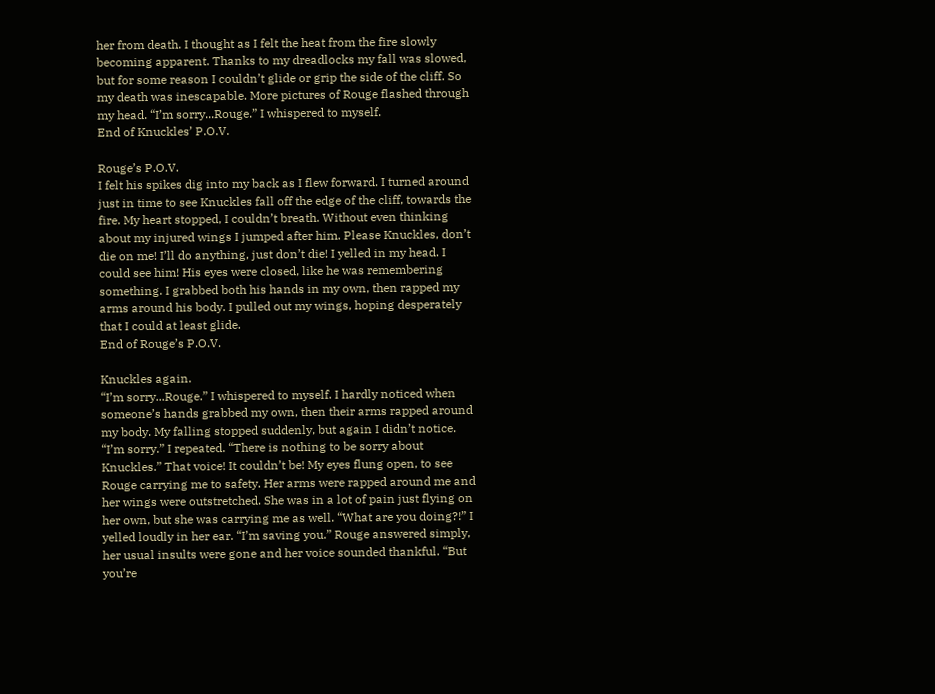her from death. I thought as I felt the heat from the fire slowly becoming apparent. Thanks to my dreadlocks my fall was slowed, but for some reason I couldn’t glide or grip the side of the cliff. So my death was inescapable. More pictures of Rouge flashed through my head. “I’m sorry...Rouge.” I whispered to myself.
End of Knuckles’ P.O.V.

Rouge’s P.O.V.
I felt his spikes dig into my back as I flew forward. I turned around just in time to see Knuckles fall off the edge of the cliff, towards the fire. My heart stopped, I couldn’t breath. Without even thinking about my injured wings I jumped after him. Please Knuckles, don’t die on me! I’ll do anything, just don’t die! I yelled in my head. I could see him! His eyes were closed, like he was remembering something. I grabbed both his hands in my own, then rapped my arms around his body. I pulled out my wings, hoping desperately that I could at least glide.
End of Rouge’s P.O.V.

Knuckles again.
“I’m sorry...Rouge.” I whispered to myself. I hardly noticed when someone’s hands grabbed my own, then their arms rapped around my body. My falling stopped suddenly, but again I didn’t notice. “I’m sorry.” I repeated. “There is nothing to be sorry about Knuckles.” That voice! It couldn’t be! My eyes flung open, to see Rouge carrying me to safety. Her arms were rapped around me and her wings were outstretched. She was in a lot of pain just flying on her own, but she was carrying me as well. “What are you doing?!” I yelled loudly in her ear. “I’m saving you.” Rouge answered simply, her usual insults were gone and her voice sounded thankful. “But you’re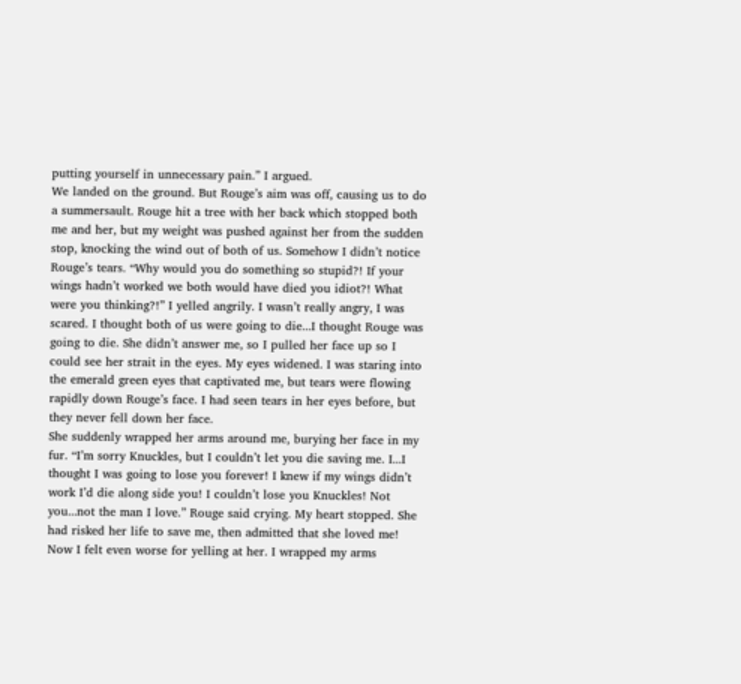putting yourself in unnecessary pain.” I argued.
We landed on the ground. But Rouge’s aim was off, causing us to do a summersault. Rouge hit a tree with her back which stopped both me and her, but my weight was pushed against her from the sudden stop, knocking the wind out of both of us. Somehow I didn’t notice Rouge’s tears. “Why would you do something so stupid?! If your wings hadn’t worked we both would have died you idiot?! What were you thinking?!” I yelled angrily. I wasn’t really angry, I was scared. I thought both of us were going to die...I thought Rouge was going to die. She didn’t answer me, so I pulled her face up so I could see her strait in the eyes. My eyes widened. I was staring into the emerald green eyes that captivated me, but tears were flowing rapidly down Rouge’s face. I had seen tears in her eyes before, but they never fell down her face.
She suddenly wrapped her arms around me, burying her face in my fur. “I’m sorry Knuckles, but I couldn’t let you die saving me. I...I thought I was going to lose you forever! I knew if my wings didn’t work I’d die along side you! I couldn’t lose you Knuckles! Not you...not the man I love.” Rouge said crying. My heart stopped. She had risked her life to save me, then admitted that she loved me! Now I felt even worse for yelling at her. I wrapped my arms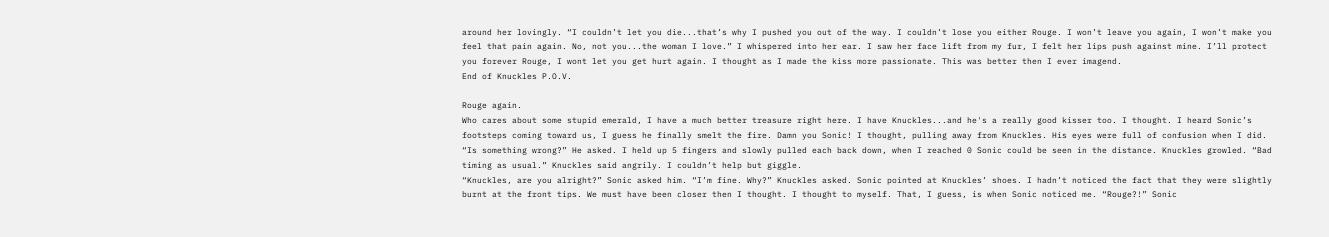around her lovingly. “I couldn’t let you die...that’s why I pushed you out of the way. I couldn’t lose you either Rouge. I won’t leave you again, I won’t make you feel that pain again. No, not you...the woman I love.” I whispered into her ear. I saw her face lift from my fur, I felt her lips push against mine. I’ll protect you forever Rouge, I wont let you get hurt again. I thought as I made the kiss more passionate. This was better then I ever imagend.
End of Knuckles P.O.V.

Rouge again.
Who cares about some stupid emerald, I have a much better treasure right here. I have Knuckles...and he's a really good kisser too. I thought. I heard Sonic’s footsteps coming toward us, I guess he finally smelt the fire. Damn you Sonic! I thought, pulling away from Knuckles. His eyes were full of confusion when I did. “Is something wrong?” He asked. I held up 5 fingers and slowly pulled each back down, when I reached 0 Sonic could be seen in the distance. Knuckles growled. “Bad timing as usual.” Knuckles said angrily. I couldn’t help but giggle.
“Knuckles, are you alright?” Sonic asked him. “I’m fine. Why?” Knuckles asked. Sonic pointed at Knuckles’ shoes. I hadn’t noticed the fact that they were slightly burnt at the front tips. We must have been closer then I thought. I thought to myself. That, I guess, is when Sonic noticed me. “Rouge?!” Sonic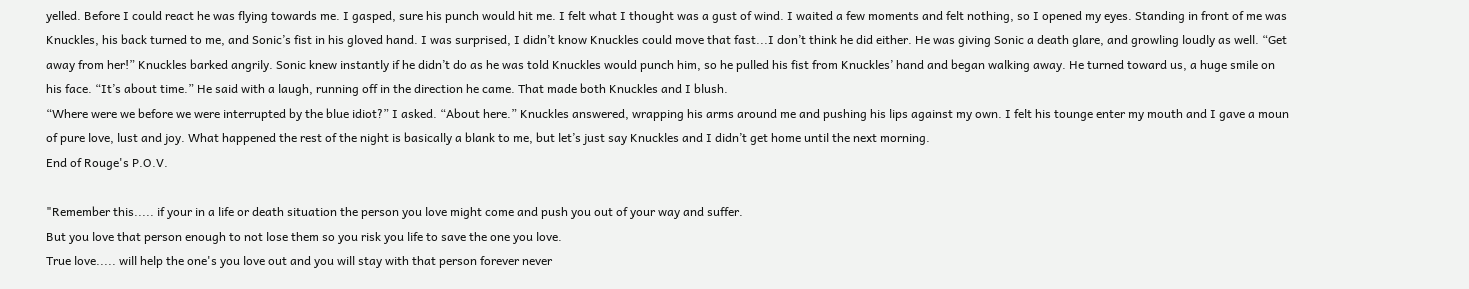yelled. Before I could react he was flying towards me. I gasped, sure his punch would hit me. I felt what I thought was a gust of wind. I waited a few moments and felt nothing, so I opened my eyes. Standing in front of me was Knuckles, his back turned to me, and Sonic’s fist in his gloved hand. I was surprised, I didn’t know Knuckles could move that fast...I don’t think he did either. He was giving Sonic a death glare, and growling loudly as well. “Get away from her!” Knuckles barked angrily. Sonic knew instantly if he didn’t do as he was told Knuckles would punch him, so he pulled his fist from Knuckles’ hand and began walking away. He turned toward us, a huge smile on his face. “It’s about time.” He said with a laugh, running off in the direction he came. That made both Knuckles and I blush.
“Where were we before we were interrupted by the blue idiot?” I asked. “About here.” Knuckles answered, wrapping his arms around me and pushing his lips against my own. I felt his tounge enter my mouth and I gave a moun of pure love, lust and joy. What happened the rest of the night is basically a blank to me, but let’s just say Knuckles and I didn’t get home until the next morning.
End of Rouge's P.O.V.

"Remember this..... if your in a life or death situation the person you love might come and push you out of your way and suffer.
But you love that person enough to not lose them so you risk you life to save the one you love.
True love..... will help the one's you love out and you will stay with that person forever never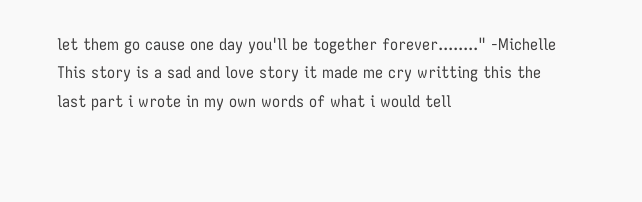let them go cause one day you'll be together forever........" -Michelle
This story is a sad and love story it made me cry writting this the last part i wrote in my own words of what i would tell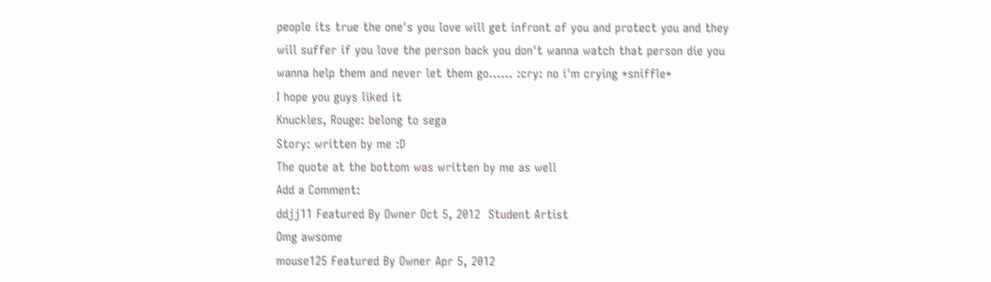people its true the one's you love will get infront of you and protect you and they will suffer if you love the person back you don't wanna watch that person die you wanna help them and never let them go...... :cry: no i'm crying *sniffle*
I hope you guys liked it
Knuckles, Rouge: belong to sega
Story: written by me :D
The quote at the bottom was written by me as well
Add a Comment:
ddjj11 Featured By Owner Oct 5, 2012  Student Artist
Omg awsome
mouse125 Featured By Owner Apr 5, 2012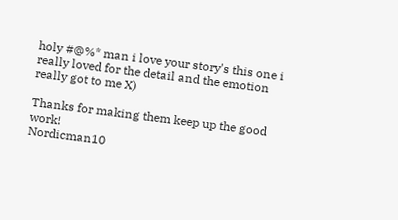holy #@%* man i love your story's this one i really loved for the detail and the emotion really got to me X)

Thanks for making them keep up the good work!
Nordicman10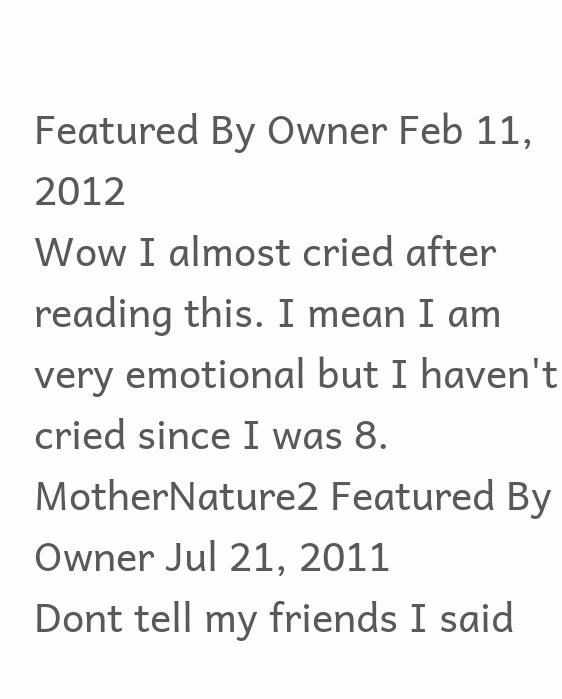Featured By Owner Feb 11, 2012
Wow I almost cried after reading this. I mean I am very emotional but I haven't cried since I was 8.
MotherNature2 Featured By Owner Jul 21, 2011
Dont tell my friends I said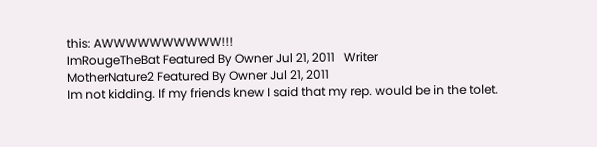this: AWWWWWWWWWW!!!
ImRougeTheBat Featured By Owner Jul 21, 2011   Writer
MotherNature2 Featured By Owner Jul 21, 2011
Im not kidding. If my friends knew I said that my rep. would be in the tolet.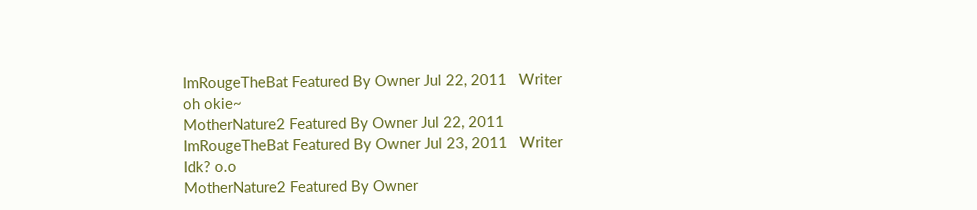ImRougeTheBat Featured By Owner Jul 22, 2011   Writer
oh okie~
MotherNature2 Featured By Owner Jul 22, 2011
ImRougeTheBat Featured By Owner Jul 23, 2011   Writer
Idk? o.o
MotherNature2 Featured By Owner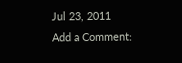Jul 23, 2011
Add a Comment: